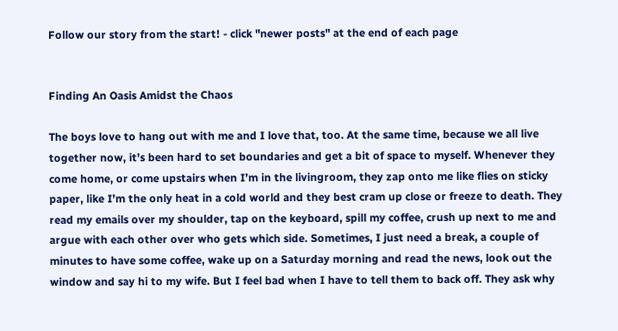Follow our story from the start! - click "newer posts" at the end of each page


Finding An Oasis Amidst the Chaos

The boys love to hang out with me and I love that, too. At the same time, because we all live together now, it’s been hard to set boundaries and get a bit of space to myself. Whenever they come home, or come upstairs when I’m in the livingroom, they zap onto me like flies on sticky paper, like I’m the only heat in a cold world and they best cram up close or freeze to death. They read my emails over my shoulder, tap on the keyboard, spill my coffee, crush up next to me and argue with each other over who gets which side. Sometimes, I just need a break, a couple of minutes to have some coffee, wake up on a Saturday morning and read the news, look out the window and say hi to my wife. But I feel bad when I have to tell them to back off. They ask why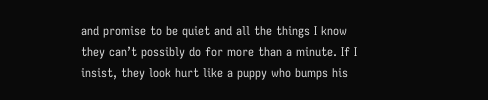and promise to be quiet and all the things I know they can’t possibly do for more than a minute. If I insist, they look hurt like a puppy who bumps his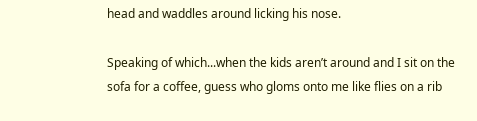head and waddles around licking his nose.

Speaking of which...when the kids aren’t around and I sit on the sofa for a coffee, guess who gloms onto me like flies on a rib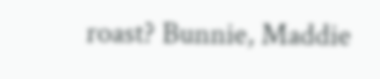roast? Bunnie, Maddie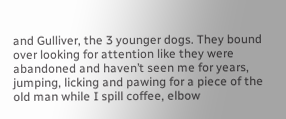and Gulliver, the 3 younger dogs. They bound over looking for attention like they were abandoned and haven’t seen me for years, jumping, licking and pawing for a piece of the old man while I spill coffee, elbow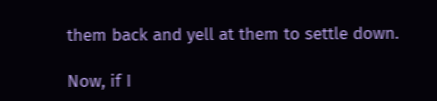them back and yell at them to settle down.

Now, if I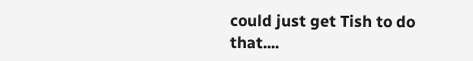could just get Tish to do that....